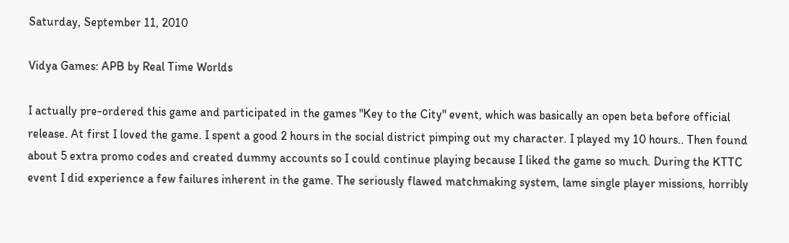Saturday, September 11, 2010

Vidya Games: APB by Real Time Worlds

I actually pre-ordered this game and participated in the games "Key to the City" event, which was basically an open beta before official release. At first I loved the game. I spent a good 2 hours in the social district pimping out my character. I played my 10 hours.. Then found about 5 extra promo codes and created dummy accounts so I could continue playing because I liked the game so much. During the KTTC event I did experience a few failures inherent in the game. The seriously flawed matchmaking system, lame single player missions, horribly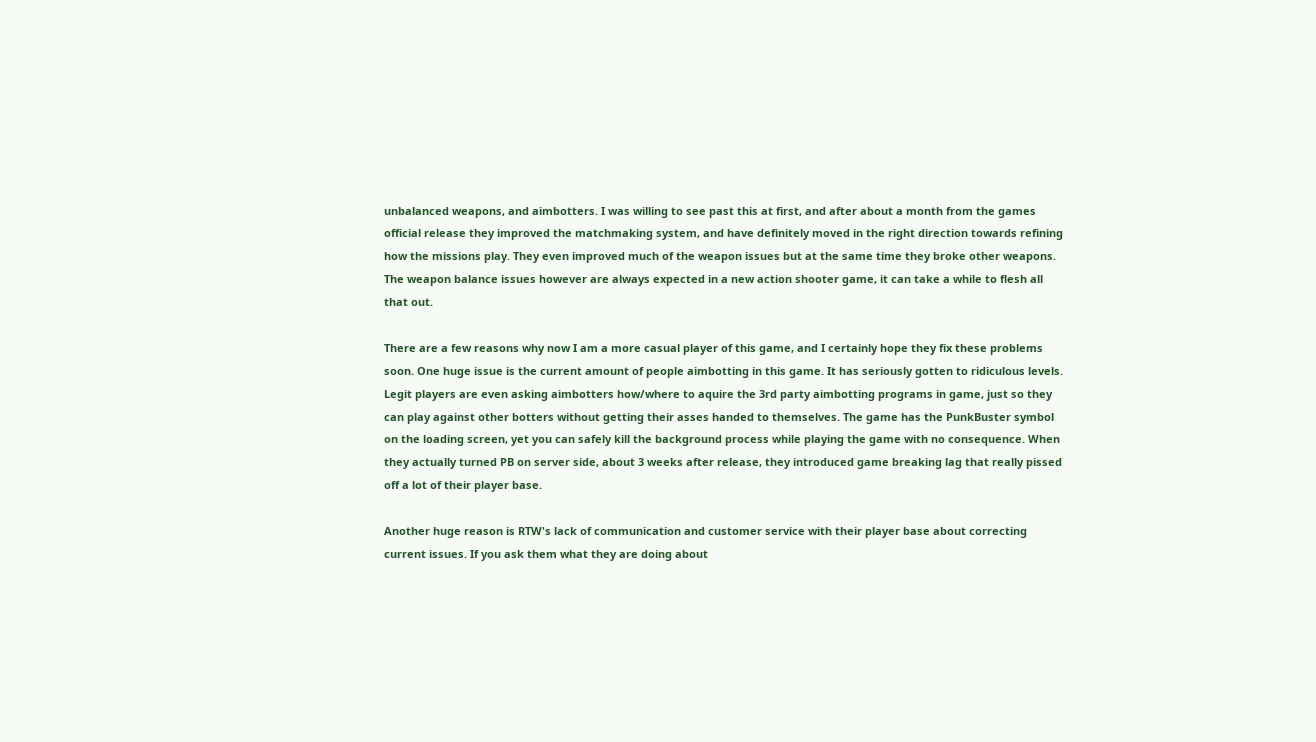unbalanced weapons, and aimbotters. I was willing to see past this at first, and after about a month from the games official release they improved the matchmaking system, and have definitely moved in the right direction towards refining how the missions play. They even improved much of the weapon issues but at the same time they broke other weapons. The weapon balance issues however are always expected in a new action shooter game, it can take a while to flesh all that out.

There are a few reasons why now I am a more casual player of this game, and I certainly hope they fix these problems soon. One huge issue is the current amount of people aimbotting in this game. It has seriously gotten to ridiculous levels. Legit players are even asking aimbotters how/where to aquire the 3rd party aimbotting programs in game, just so they can play against other botters without getting their asses handed to themselves. The game has the PunkBuster symbol on the loading screen, yet you can safely kill the background process while playing the game with no consequence. When they actually turned PB on server side, about 3 weeks after release, they introduced game breaking lag that really pissed off a lot of their player base.

Another huge reason is RTW's lack of communication and customer service with their player base about correcting current issues. If you ask them what they are doing about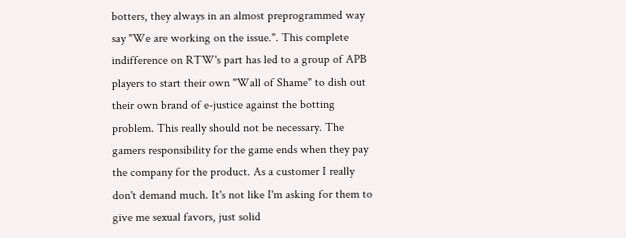botters, they always in an almost preprogrammed way say "We are working on the issue.". This complete indifference on RTW's part has led to a group of APB players to start their own "Wall of Shame" to dish out their own brand of e-justice against the botting problem. This really should not be necessary. The gamers responsibility for the game ends when they pay the company for the product. As a customer I really don't demand much. It's not like I'm asking for them to give me sexual favors, just solid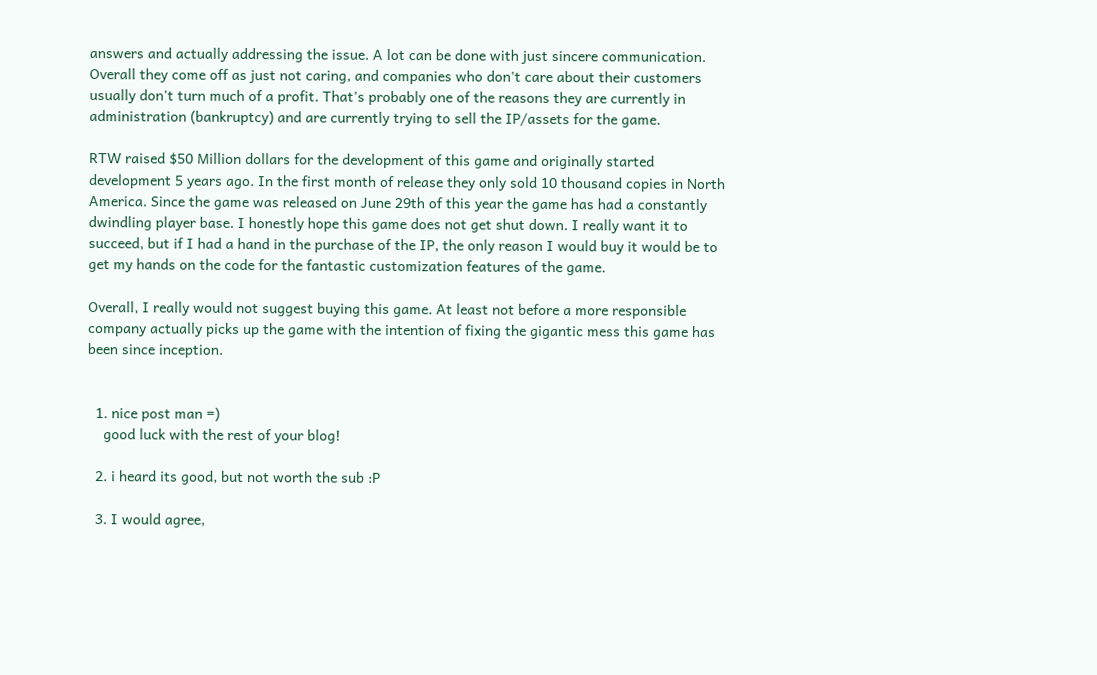answers and actually addressing the issue. A lot can be done with just sincere communication. Overall they come off as just not caring, and companies who don't care about their customers usually don't turn much of a profit. That's probably one of the reasons they are currently in administration (bankruptcy) and are currently trying to sell the IP/assets for the game.

RTW raised $50 Million dollars for the development of this game and originally started development 5 years ago. In the first month of release they only sold 10 thousand copies in North America. Since the game was released on June 29th of this year the game has had a constantly dwindling player base. I honestly hope this game does not get shut down. I really want it to succeed, but if I had a hand in the purchase of the IP, the only reason I would buy it would be to get my hands on the code for the fantastic customization features of the game.

Overall, I really would not suggest buying this game. At least not before a more responsible company actually picks up the game with the intention of fixing the gigantic mess this game has been since inception.


  1. nice post man =)
    good luck with the rest of your blog!

  2. i heard its good, but not worth the sub :P

  3. I would agree,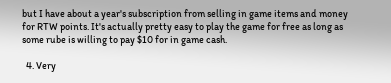but I have about a year's subscription from selling in game items and money for RTW points. It's actually pretty easy to play the game for free as long as some rube is willing to pay $10 for in game cash.

  4. Very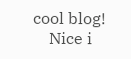cool blog!
    Nice i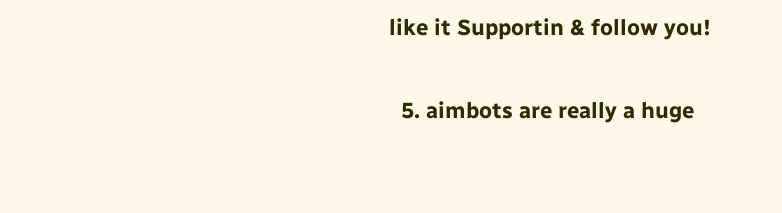like it Supportin & follow you!

  5. aimbots are really a huge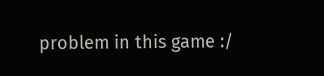problem in this game :/